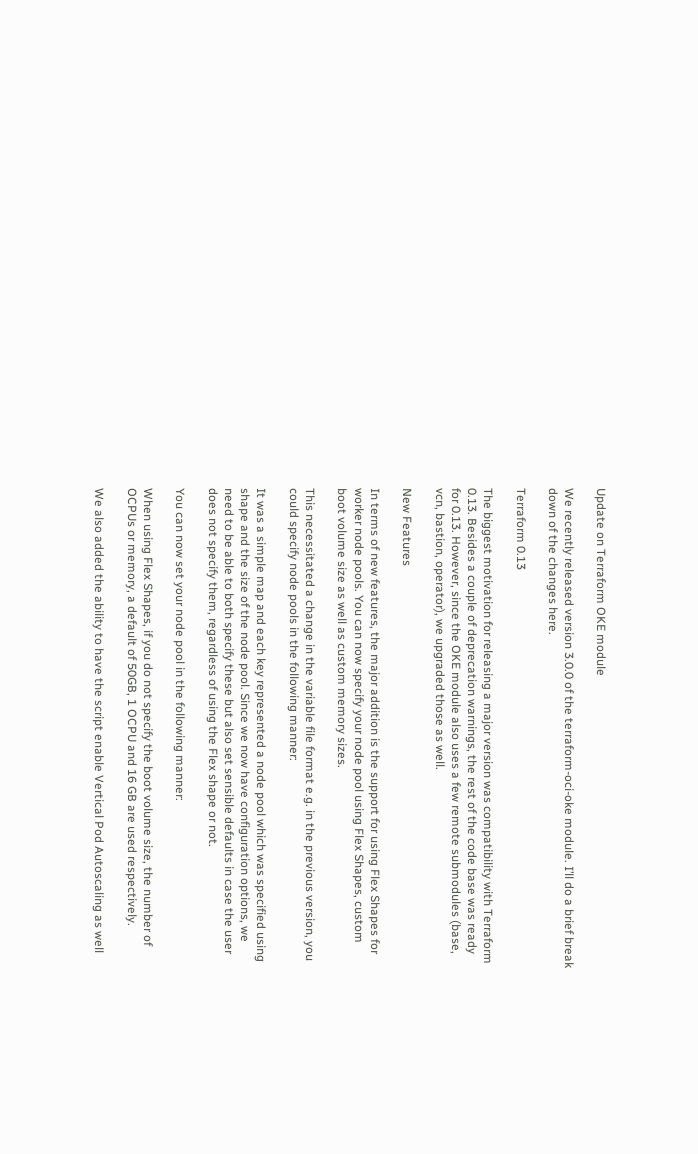Update on Terraform OKE module

We recently released version 3.0.0 of the terraform-oci-oke module. I’ll do a brief break down of the changes here.

Terraform 0.13

The biggest motivation for releasing a major version was compatibility with Terraform 0.13. Besides a couple of deprecation warnings, the rest of the code base was ready for 0.13. However, since the OKE module also uses a few remote submodules (base, vcn, bastion, operator), we upgraded those as well.

New Features

In terms of new features, the major addition is the support for using Flex Shapes for worker node pools. You can now specify your node pool using Flex Shapes, custom boot volume size as well as custom memory sizes.

This necessitated a change in the variable file format e.g. in the previous version, you could specify node pools in the following manner:

It was a simple map and each key represented a node pool which was specified using shape and the size of the node pool. Since we now have configuration options, we need to be able to both specify these but also set sensible defaults in case the user does not specify them, regardless of using the Flex shape or not.

You can now set your node pool in the following manner:

When using Flex Shapes, if you do not specify the boot volume size, the number of OCPUs or memory, a default of 50GB, 1 OCPU and 16 GB are used respectively.

We also added the ability to have the script enable Vertical Pod Autoscaling as well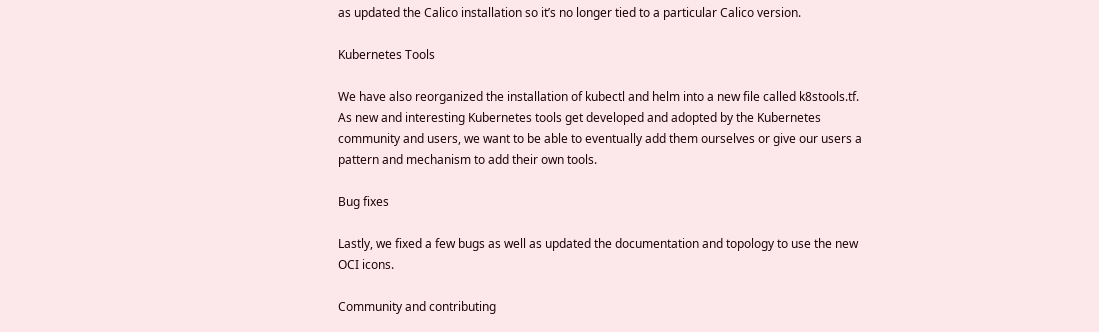as updated the Calico installation so it’s no longer tied to a particular Calico version.

Kubernetes Tools

We have also reorganized the installation of kubectl and helm into a new file called k8stools.tf. As new and interesting Kubernetes tools get developed and adopted by the Kubernetes community and users, we want to be able to eventually add them ourselves or give our users a pattern and mechanism to add their own tools.

Bug fixes

Lastly, we fixed a few bugs as well as updated the documentation and topology to use the new OCI icons.

Community and contributing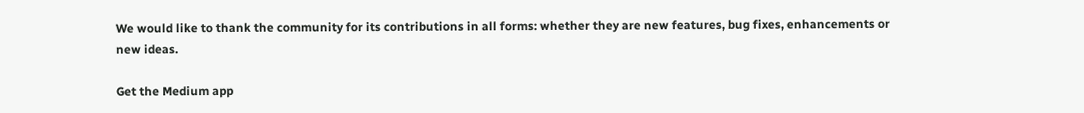We would like to thank the community for its contributions in all forms: whether they are new features, bug fixes, enhancements or new ideas.

Get the Medium app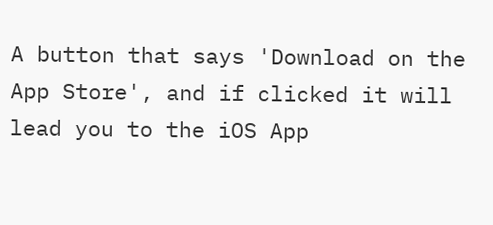A button that says 'Download on the App Store', and if clicked it will lead you to the iOS App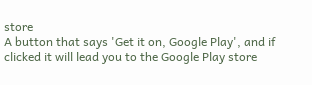store
A button that says 'Get it on, Google Play', and if clicked it will lead you to the Google Play store